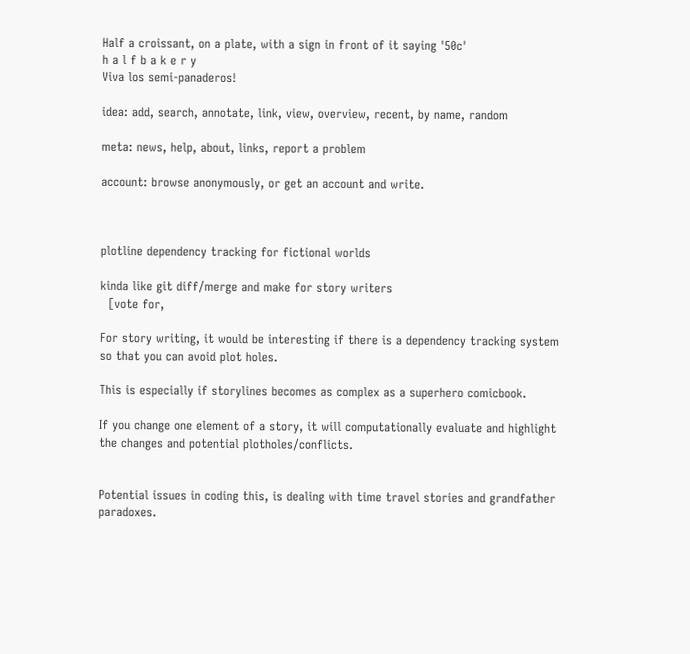Half a croissant, on a plate, with a sign in front of it saying '50c'
h a l f b a k e r y
Viva los semi-panaderos!

idea: add, search, annotate, link, view, overview, recent, by name, random

meta: news, help, about, links, report a problem

account: browse anonymously, or get an account and write.



plotline dependency tracking for fictional worlds

kinda like git diff/merge and make for story writers
  [vote for,

For story writing, it would be interesting if there is a dependency tracking system so that you can avoid plot holes.

This is especially if storylines becomes as complex as a superhero comicbook.

If you change one element of a story, it will computationally evaluate and highlight the changes and potential plotholes/conflicts.


Potential issues in coding this, is dealing with time travel stories and grandfather paradoxes.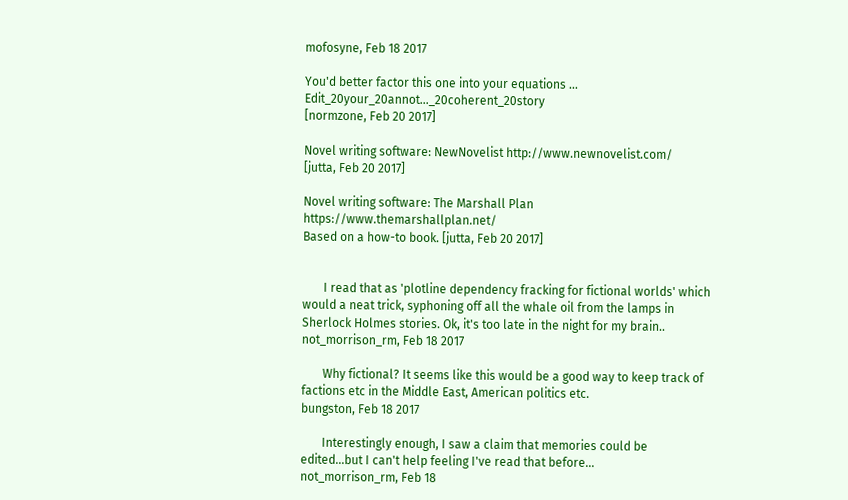mofosyne, Feb 18 2017

You'd better factor this one into your equations ... Edit_20your_20annot..._20coherent_20story
[normzone, Feb 20 2017]

Novel writing software: NewNovelist http://www.newnovelist.com/
[jutta, Feb 20 2017]

Novel writing software: The Marshall Plan https://www.themarshallplan.net/
Based on a how-to book. [jutta, Feb 20 2017]


       I read that as 'plotline dependency fracking for fictional worlds' which would a neat trick, syphoning off all the whale oil from the lamps in Sherlock Holmes stories. Ok, it's too late in the night for my brain..
not_morrison_rm, Feb 18 2017

       Why fictional? It seems like this would be a good way to keep track of factions etc in the Middle East, American politics etc.
bungston, Feb 18 2017

       Interestingly enough, I saw a claim that memories could be edited...but I can't help feeling I've read that before...
not_morrison_rm, Feb 18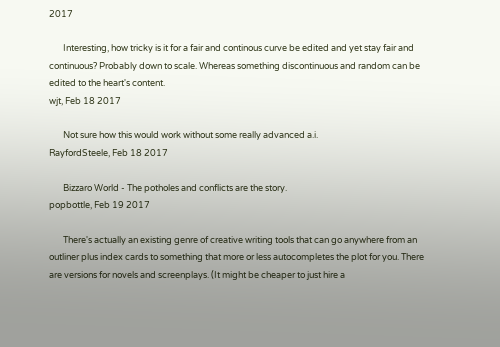2017

       Interesting, how tricky is it for a fair and continous curve be edited and yet stay fair and continuous? Probably down to scale. Whereas something discontinuous and random can be edited to the heart's content.
wjt, Feb 18 2017

       Not sure how this would work without some really advanced a.i.
RayfordSteele, Feb 18 2017

       Bizzaro World - The potholes and conflicts are the story.
popbottle, Feb 19 2017

       There's actually an existing genre of creative writing tools that can go anywhere from an outliner plus index cards to something that more or less autocompletes the plot for you. There are versions for novels and screenplays. (It might be cheaper to just hire a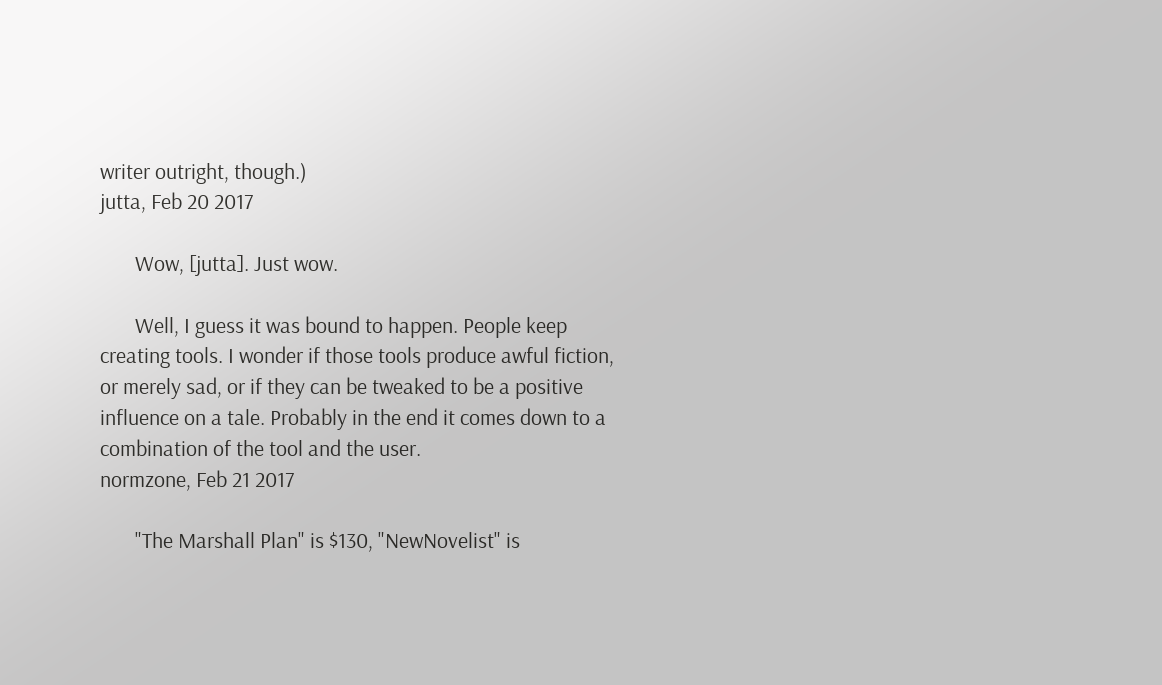writer outright, though.)
jutta, Feb 20 2017

       Wow, [jutta]. Just wow.

       Well, I guess it was bound to happen. People keep creating tools. I wonder if those tools produce awful fiction, or merely sad, or if they can be tweaked to be a positive influence on a tale. Probably in the end it comes down to a combination of the tool and the user.
normzone, Feb 21 2017

       "The Marshall Plan" is $130, "NewNovelist" is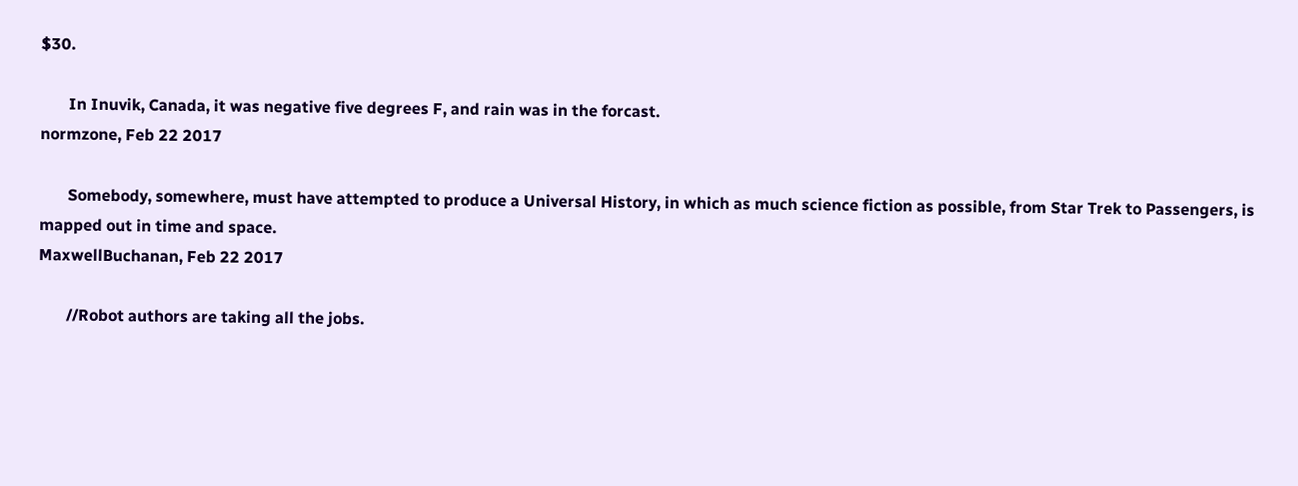$30.

       In Inuvik, Canada, it was negative five degrees F, and rain was in the forcast.
normzone, Feb 22 2017

       Somebody, somewhere, must have attempted to produce a Universal History, in which as much science fiction as possible, from Star Trek to Passengers, is mapped out in time and space.
MaxwellBuchanan, Feb 22 2017

       //Robot authors are taking all the jobs.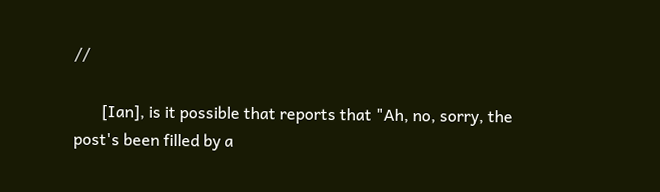//

       [Ian], is it possible that reports that "Ah, no, sorry, the post's been filled by a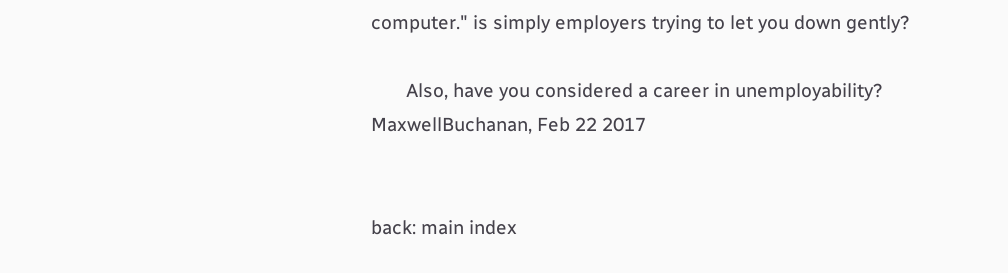computer." is simply employers trying to let you down gently?

       Also, have you considered a career in unemployability?
MaxwellBuchanan, Feb 22 2017


back: main index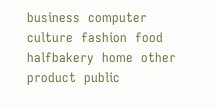business  computer  culture  fashion  food  halfbakery  home  other  product  public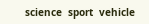science  sport  vehicle